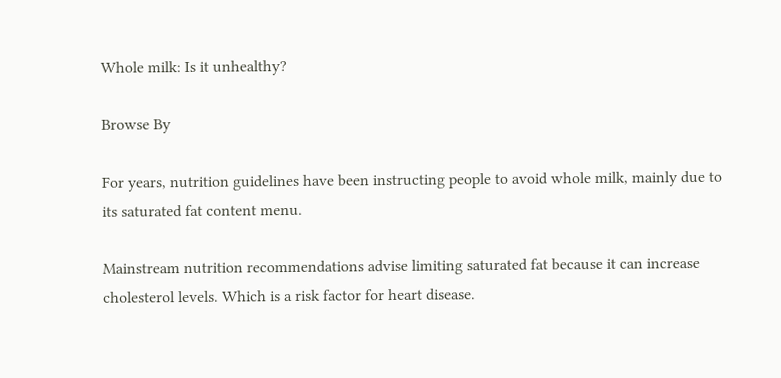Whole milk: Is it unhealthy?

Browse By

For years, nutrition guidelines have been instructing people to avoid whole milk, mainly due to its saturated fat content menu.

Mainstream nutrition recommendations advise limiting saturated fat because it can increase cholesterol levels. Which is a risk factor for heart disease.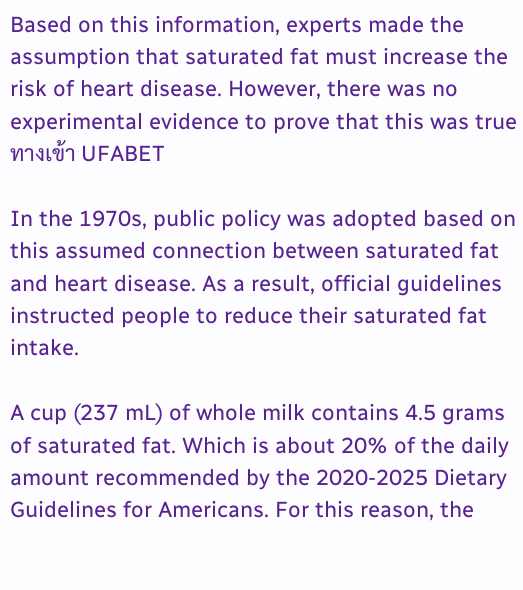Based on this information, experts made the assumption that saturated fat must increase the risk of heart disease. However, there was no experimental evidence to prove that this was true ทางเข้า UFABET

In the 1970s, public policy was adopted based on this assumed connection between saturated fat and heart disease. As a result, official guidelines instructed people to reduce their saturated fat intake.

A cup (237 mL) of whole milk contains 4.5 grams of saturated fat. Which is about 20% of the daily amount recommended by the 2020-2025 Dietary Guidelines for Americans. For this reason, the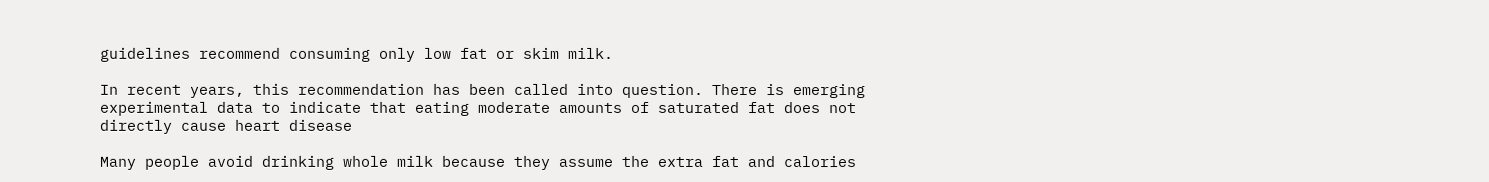guidelines recommend consuming only low fat or skim milk.

In recent years, this recommendation has been called into question. There is emerging experimental data to indicate that eating moderate amounts of saturated fat does not directly cause heart disease

Many people avoid drinking whole milk because they assume the extra fat and calories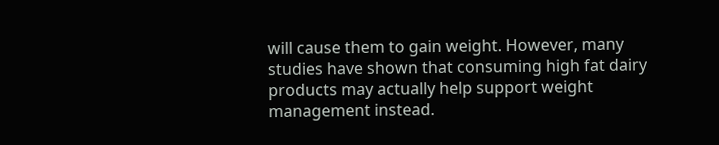will cause them to gain weight. However, many studies have shown that consuming high fat dairy products may actually help support weight management instead.